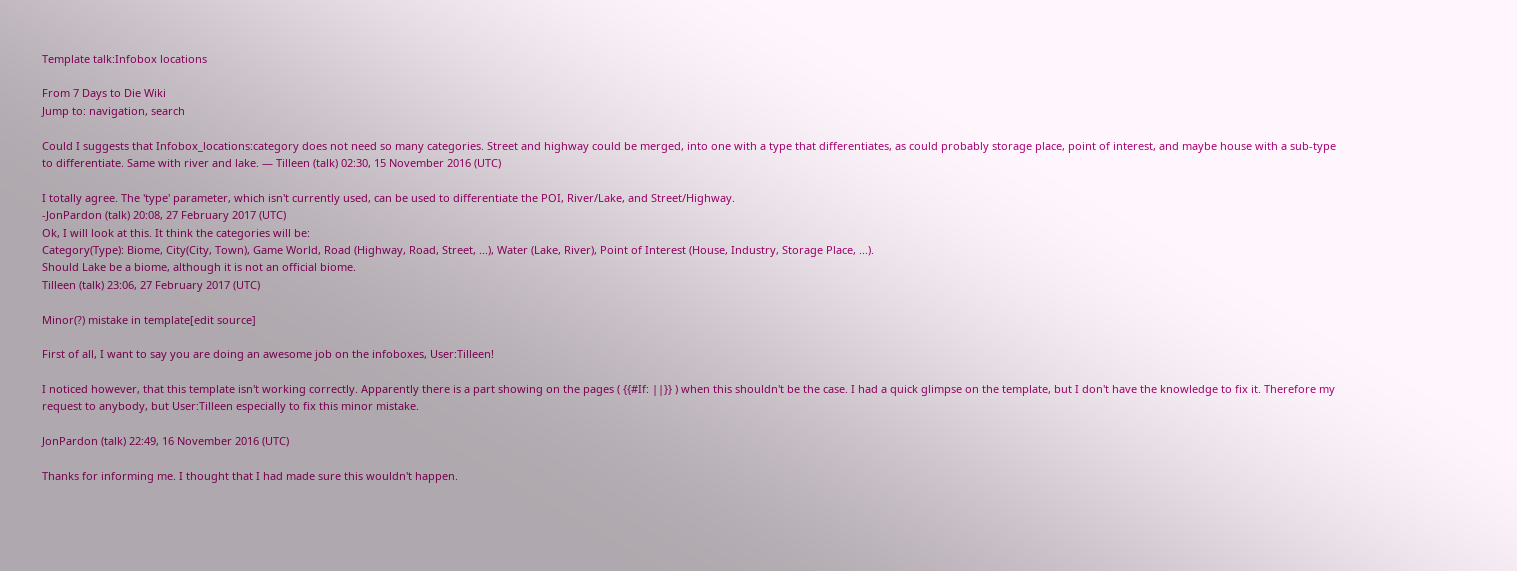Template talk:Infobox locations

From 7 Days to Die Wiki
Jump to: navigation, search

Could I suggests that Infobox_locations:category does not need so many categories. Street and highway could be merged, into one with a type that differentiates, as could probably storage place, point of interest, and maybe house with a sub-type to differentiate. Same with river and lake. — Tilleen (talk) 02:30, 15 November 2016 (UTC)

I totally agree. The 'type' parameter, which isn't currently used, can be used to differentiate the POI, River/Lake, and Street/Highway.
-JonPardon (talk) 20:08, 27 February 2017 (UTC)
Ok, I will look at this. It think the categories will be:
Category(Type): Biome, City(City, Town), Game World, Road (Highway, Road, Street, ...), Water (Lake, River), Point of Interest (House, Industry, Storage Place, ...).
Should Lake be a biome, although it is not an official biome.
Tilleen (talk) 23:06, 27 February 2017 (UTC)

Minor(?) mistake in template[edit source]

First of all, I want to say you are doing an awesome job on the infoboxes, User:Tilleen!

I noticed however, that this template isn't working correctly. Apparently there is a part showing on the pages ( {{#If: ||}} ) when this shouldn't be the case. I had a quick glimpse on the template, but I don't have the knowledge to fix it. Therefore my request to anybody, but User:Tilleen especially to fix this minor mistake.

JonPardon (talk) 22:49, 16 November 2016 (UTC)

Thanks for informing me. I thought that I had made sure this wouldn't happen.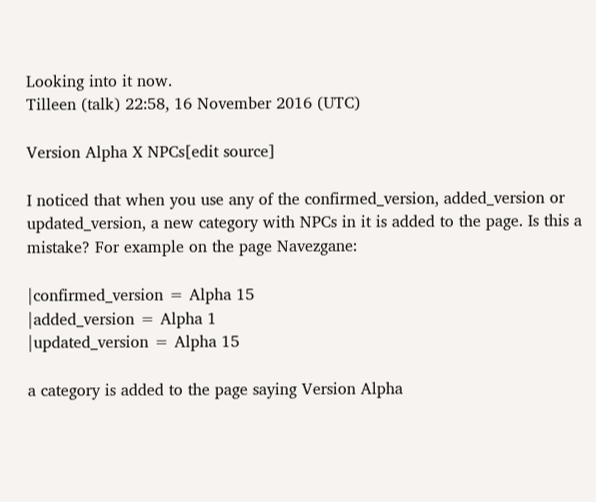Looking into it now.
Tilleen (talk) 22:58, 16 November 2016 (UTC)

Version Alpha X NPCs[edit source]

I noticed that when you use any of the confirmed_version, added_version or updated_version, a new category with NPCs in it is added to the page. Is this a mistake? For example on the page Navezgane:

|confirmed_version = Alpha 15
|added_version = Alpha 1
|updated_version = Alpha 15

a category is added to the page saying Version Alpha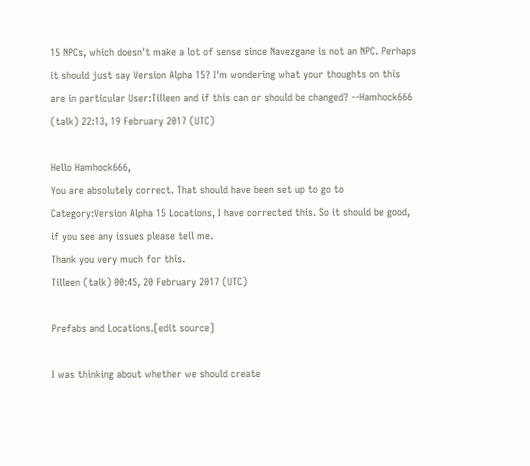15 NPCs, which doesn't make a lot of sense since Navezgane is not an NPC. Perhaps it should just say Version Alpha 15? I'm wondering what your thoughts on this are in particular User:Tilleen and if this can or should be changed? --Hamhock666 (talk) 22:13, 19 February 2017 (UTC)

Hello Hamhock666,
You are absolutely correct. That should have been set up to go to Category:Version Alpha 15 Locations, I have corrected this. So it should be good, if you see any issues please tell me.
Thank you very much for this.
Tilleen (talk) 00:45, 20 February 2017 (UTC)

Prefabs and Locations.[edit source]

I was thinking about whether we should create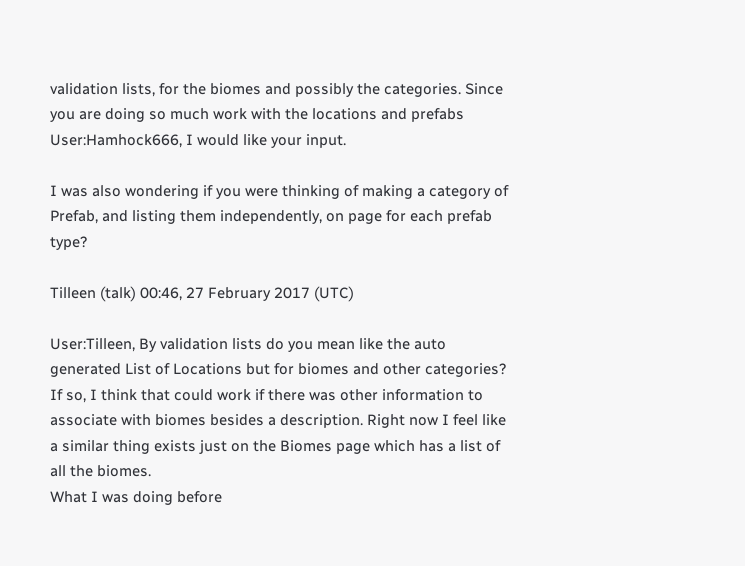validation lists, for the biomes and possibly the categories. Since you are doing so much work with the locations and prefabs User:Hamhock666, I would like your input.

I was also wondering if you were thinking of making a category of Prefab, and listing them independently, on page for each prefab type?

Tilleen (talk) 00:46, 27 February 2017 (UTC)

User:Tilleen, By validation lists do you mean like the auto generated List of Locations but for biomes and other categories? If so, I think that could work if there was other information to associate with biomes besides a description. Right now I feel like a similar thing exists just on the Biomes page which has a list of all the biomes.
What I was doing before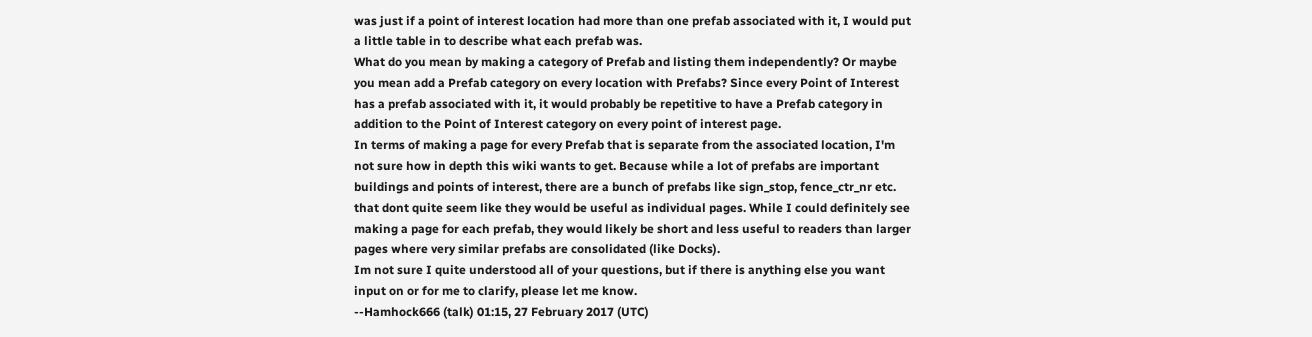was just if a point of interest location had more than one prefab associated with it, I would put a little table in to describe what each prefab was.
What do you mean by making a category of Prefab and listing them independently? Or maybe you mean add a Prefab category on every location with Prefabs? Since every Point of Interest has a prefab associated with it, it would probably be repetitive to have a Prefab category in addition to the Point of Interest category on every point of interest page.
In terms of making a page for every Prefab that is separate from the associated location, I'm not sure how in depth this wiki wants to get. Because while a lot of prefabs are important buildings and points of interest, there are a bunch of prefabs like sign_stop, fence_ctr_nr etc. that dont quite seem like they would be useful as individual pages. While I could definitely see making a page for each prefab, they would likely be short and less useful to readers than larger pages where very similar prefabs are consolidated (like Docks).
Im not sure I quite understood all of your questions, but if there is anything else you want input on or for me to clarify, please let me know.
--Hamhock666 (talk) 01:15, 27 February 2017 (UTC)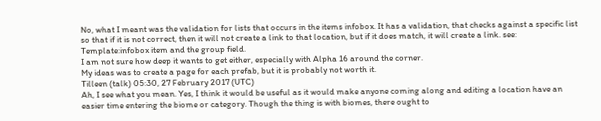No, what I meant was the validation for lists that occurs in the items infobox. It has a validation, that checks against a specific list so that if it is not correct, then it will not create a link to that location, but if it does match, it will create a link. see: Template:infobox item and the group field.
I am not sure how deep it wants to get either, especially with Alpha 16 around the corner.
My ideas was to create a page for each prefab, but it is probably not worth it.
Tilleen (talk) 05:30, 27 February 2017 (UTC)
Ah, I see what you mean. Yes, I think it would be useful as it would make anyone coming along and editing a location have an easier time entering the biome or category. Though the thing is with biomes, there ought to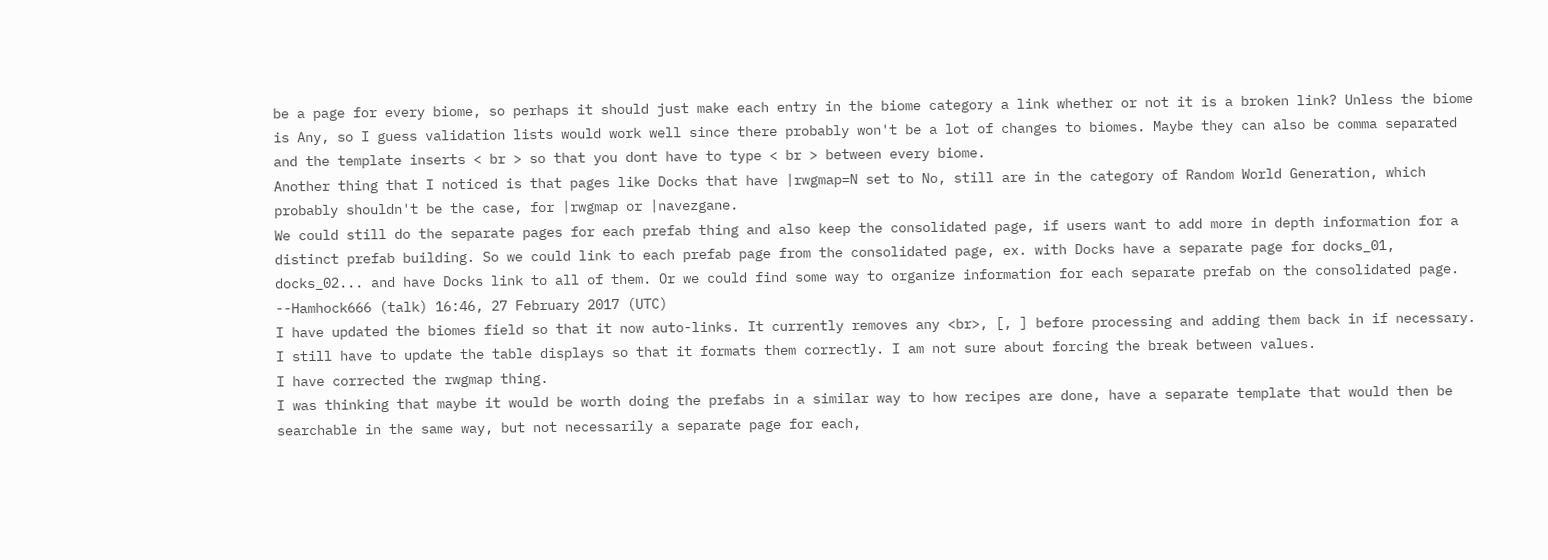be a page for every biome, so perhaps it should just make each entry in the biome category a link whether or not it is a broken link? Unless the biome is Any, so I guess validation lists would work well since there probably won't be a lot of changes to biomes. Maybe they can also be comma separated and the template inserts < br > so that you dont have to type < br > between every biome.
Another thing that I noticed is that pages like Docks that have |rwgmap=N set to No, still are in the category of Random World Generation, which probably shouldn't be the case, for |rwgmap or |navezgane.
We could still do the separate pages for each prefab thing and also keep the consolidated page, if users want to add more in depth information for a distinct prefab building. So we could link to each prefab page from the consolidated page, ex. with Docks have a separate page for docks_01, docks_02... and have Docks link to all of them. Or we could find some way to organize information for each separate prefab on the consolidated page.
--Hamhock666 (talk) 16:46, 27 February 2017 (UTC)
I have updated the biomes field so that it now auto-links. It currently removes any <br>, [, ] before processing and adding them back in if necessary. I still have to update the table displays so that it formats them correctly. I am not sure about forcing the break between values.
I have corrected the rwgmap thing.
I was thinking that maybe it would be worth doing the prefabs in a similar way to how recipes are done, have a separate template that would then be searchable in the same way, but not necessarily a separate page for each,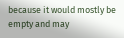because it would mostly be empty and may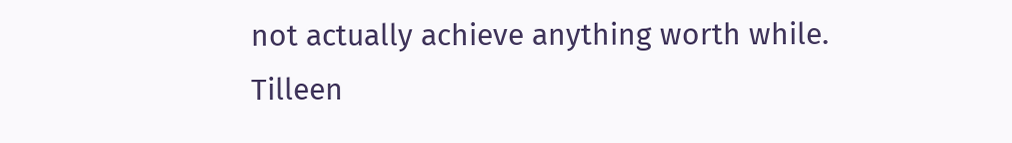not actually achieve anything worth while.
Tilleen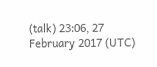(talk) 23:06, 27 February 2017 (UTC)